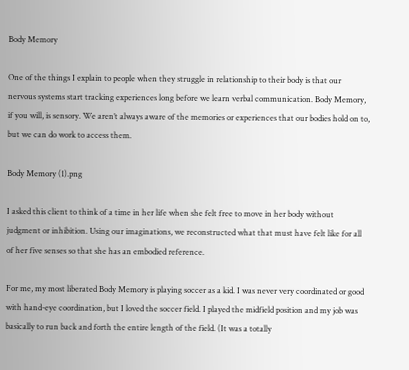Body Memory

One of the things I explain to people when they struggle in relationship to their body is that our nervous systems start tracking experiences long before we learn verbal communication. Body Memory, if you will, is sensory. We aren’t always aware of the memories or experiences that our bodies hold on to, but we can do work to access them.

Body Memory (1).png

I asked this client to think of a time in her life when she felt free to move in her body without judgment or inhibition. Using our imaginations, we reconstructed what that must have felt like for all of her five senses so that she has an embodied reference.

For me, my most liberated Body Memory is playing soccer as a kid. I was never very coordinated or good with hand-eye coordination, but I loved the soccer field. I played the midfield position and my job was basically to run back and forth the entire length of the field. (It was a totally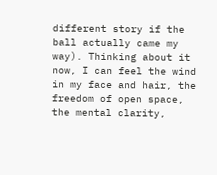different story if the ball actually came my way). Thinking about it now, I can feel the wind in my face and hair, the freedom of open space, the mental clarity,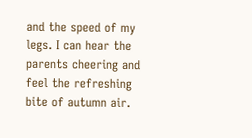and the speed of my legs. I can hear the parents cheering and feel the refreshing bite of autumn air.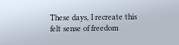These days, I recreate this felt sense of freedom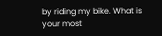by riding my bike. What is your most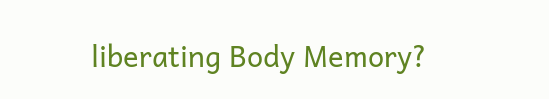liberating Body Memory?